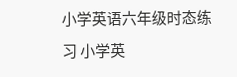小学英语六年级时态练习 小学英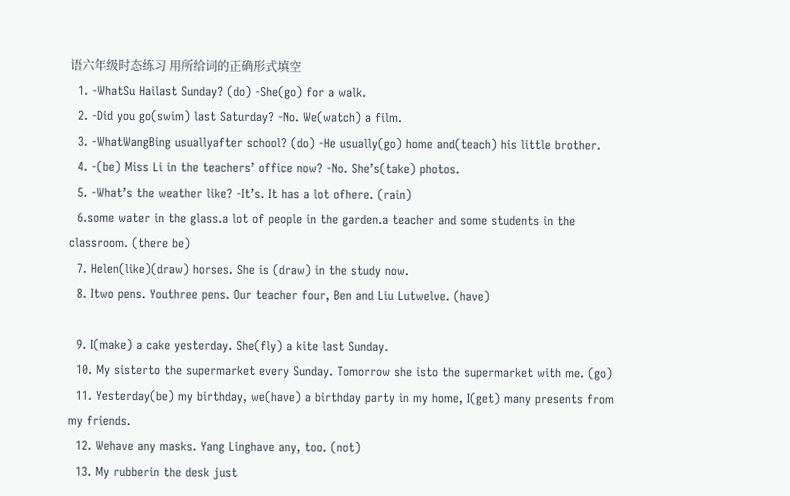语六年级时态练习 用所给词的正确形式填空
  1. -WhatSu Hailast Sunday? (do) -She(go) for a walk.
  2. -Did you go(swim) last Saturday? -No. We(watch) a film.
  3. -WhatWangBing usuallyafter school? (do) -He usually(go) home and(teach) his little brother.
  4. -(be) Miss Li in the teachers’ office now? -No. She’s(take) photos.
  5. -What’s the weather like? -It’s. It has a lot ofhere. (rain)
  6.some water in the glass.a lot of people in the garden.a teacher and some students in the classroom. (there be)
  7. Helen(like)(draw) horses. She is (draw) in the study now.
  8. Itwo pens. Youthree pens. Our teacher four, Ben and Liu Lutwelve. (have)

  9. I(make) a cake yesterday. She(fly) a kite last Sunday.
  10. My sisterto the supermarket every Sunday. Tomorrow she isto the supermarket with me. (go)
  11. Yesterday(be) my birthday, we(have) a birthday party in my home, I(get) many presents from my friends.
  12. Wehave any masks. Yang Linghave any, too. (not)
  13. My rubberin the desk just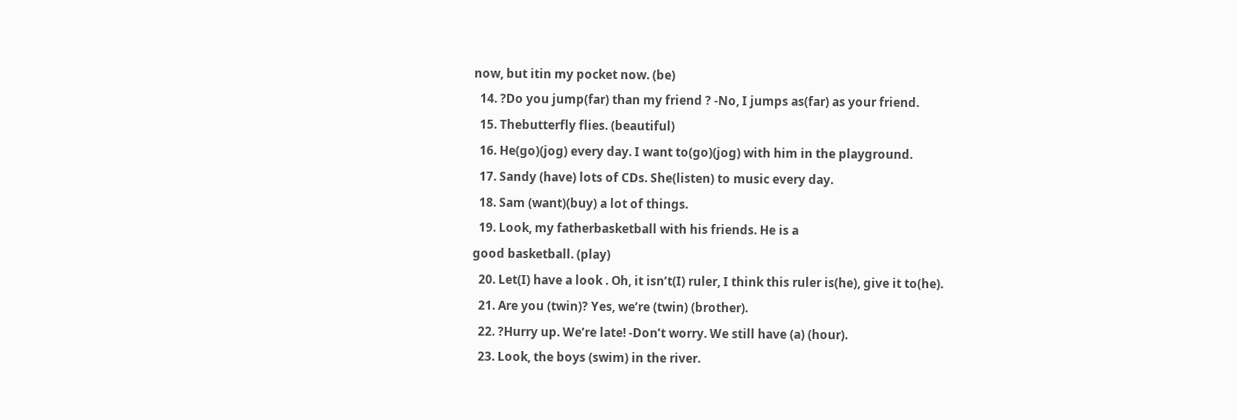now, but itin my pocket now. (be)
  14. ?Do you jump(far) than my friend ? -No, I jumps as(far) as your friend.
  15. Thebutterfly flies. (beautiful)
  16. He(go)(jog) every day. I want to(go)(jog) with him in the playground.
  17. Sandy (have) lots of CDs. She(listen) to music every day.
  18. Sam (want)(buy) a lot of things.
  19. Look, my fatherbasketball with his friends. He is a
good basketball. (play)
  20. Let(I) have a look . Oh, it isn’t(I) ruler, I think this ruler is(he), give it to(he).
  21. Are you (twin)? Yes, we’re (twin) (brother).
  22. ?Hurry up. We’re late! -Don’t worry. We still have (a) (hour).
  23. Look, the boys (swim) in the river.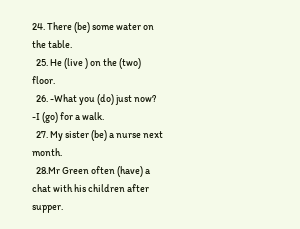24. There (be) some water on the table.
  25. He (live ) on the (two) floor.
  26. -What you (do) just now? -I (go) for a walk.
  27. My sister (be) a nurse next month.
  28.Mr Green often (have) a chat with his children after supper.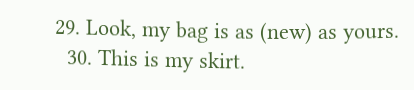29. Look, my bag is as (new) as yours.
  30. This is my skirt.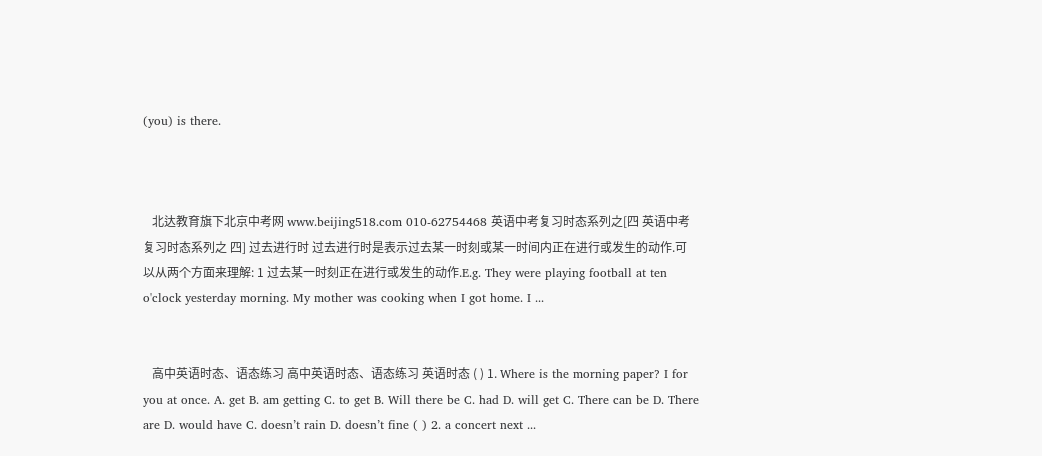(you) is there.



   北达教育旗下北京中考网 www.beijing518.com 010-62754468 英语中考复习时态系列之[四 英语中考复习时态系列之 四] 过去进行时 过去进行时是表示过去某一时刻或某一时间内正在进行或发生的动作.可以从两个方面来理解: 1 过去某一时刻正在进行或发生的动作.E.g. They were playing football at ten o'clock yesterday morning. My mother was cooking when I got home. I ...


   高中英语时态、语态练习 高中英语时态、语态练习 英语时态 ( ) 1. Where is the morning paper? I for you at once. A. get B. am getting C. to get B. Will there be C. had D. will get C. There can be D. There are D. would have C. doesn’t rain D. doesn’t fine ( ) 2. a concert next ...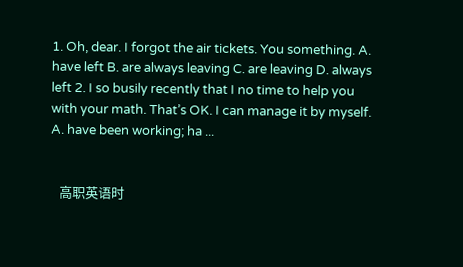1. Oh, dear. I forgot the air tickets. You something. A. have left B. are always leaving C. are leaving D. always left 2. I so busily recently that I no time to help you with your math. That’s OK. I can manage it by myself. A. have been working; ha ...


   高职英语时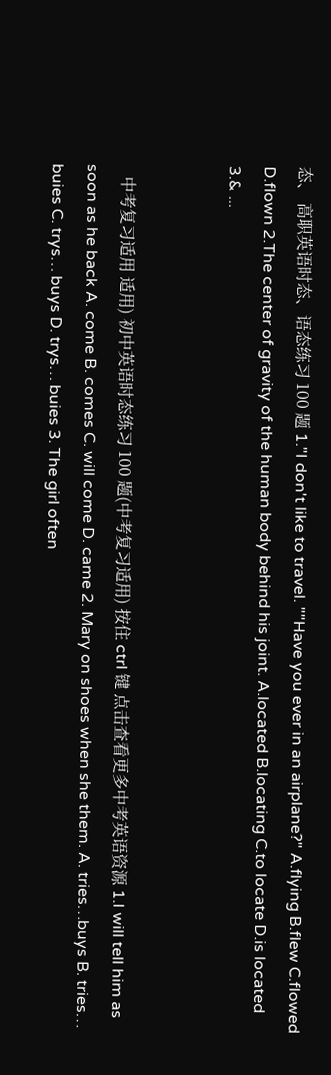态、 高职英语时态、语态练习 100 题 1."I don't like to travel. ""Have you ever in an airplane?" A.flying B.flew C.flowed D.flown 2.The center of gravity of the human body behind his joint. A.located B.locating C.to locate D.is located 3.& ...


   中考复习适用 适用) 初中英语时态练习 100 题(中考复习适用) 按住 ctrl 键 点击查看更多中考英语资源 1.I will tell him as soon as he back A. come B. comes C. will come D. came 2. Mary on shoes when she them. A. tries…buys B. tries… buies C. trys… buys D. trys… buies 3. The girl often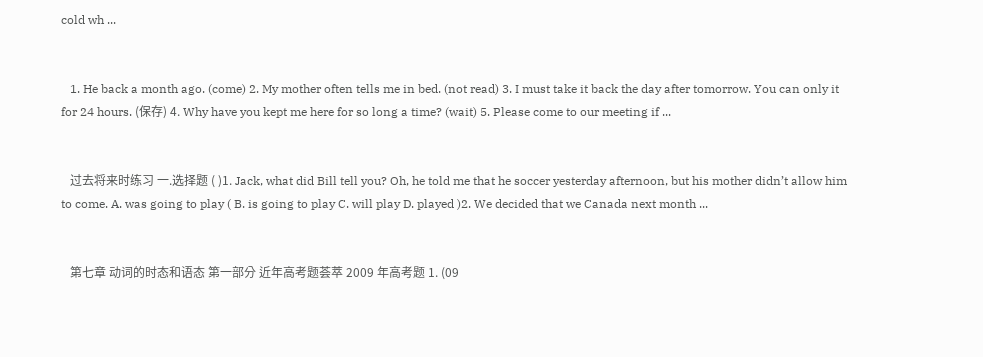cold wh ...


   1. He back a month ago. (come) 2. My mother often tells me in bed. (not read) 3. I must take it back the day after tomorrow. You can only it for 24 hours. (保存) 4. Why have you kept me here for so long a time? (wait) 5. Please come to our meeting if ...


   过去将来时练习 一.选择题 ( )1. Jack, what did Bill tell you? Oh, he told me that he soccer yesterday afternoon, but his mother didn’t allow him to come. A. was going to play ( B. is going to play C. will play D. played )2. We decided that we Canada next month ...


   第七章 动词的时态和语态 第一部分 近年高考题荟萃 2009 年高考题 1. (09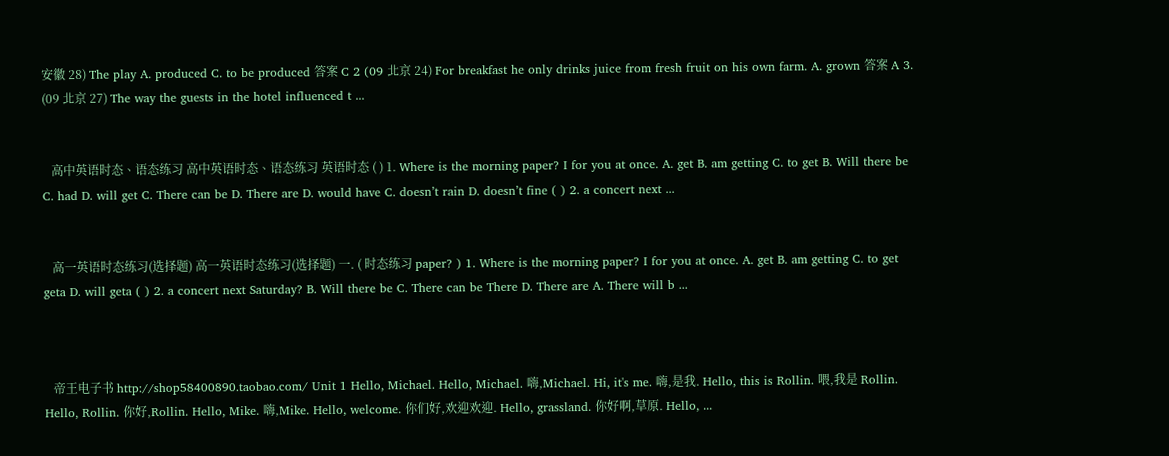安徽 28) The play A. produced C. to be produced 答案 C 2 (09 北京 24) For breakfast he only drinks juice from fresh fruit on his own farm. A. grown 答案 A 3. (09 北京 27) The way the guests in the hotel influenced t ...


   高中英语时态、语态练习 高中英语时态、语态练习 英语时态 ( ) 1. Where is the morning paper? I for you at once. A. get B. am getting C. to get B. Will there be C. had D. will get C. There can be D. There are D. would have C. doesn’t rain D. doesn’t fine ( ) 2. a concert next ...


   高一英语时态练习(选择题) 高一英语时态练习(选择题) 一. ( 时态练习 paper? ) 1. Where is the morning paper? I for you at once. A. get B. am getting C. to get geta D. will geta ( ) 2. a concert next Saturday? B. Will there be C. There can be There D. There are A. There will b ...



   帝王电子书 http://shop58400890.taobao.com/ Unit 1 Hello, Michael. Hello, Michael. 嗨,Michael. Hi, it's me. 嗨,是我. Hello, this is Rollin. 喂,我是 Rollin. Hello, Rollin. 你好,Rollin. Hello, Mike. 嗨,Mike. Hello, welcome. 你们好,欢迎欢迎. Hello, grassland. 你好啊,草原. Hello, ...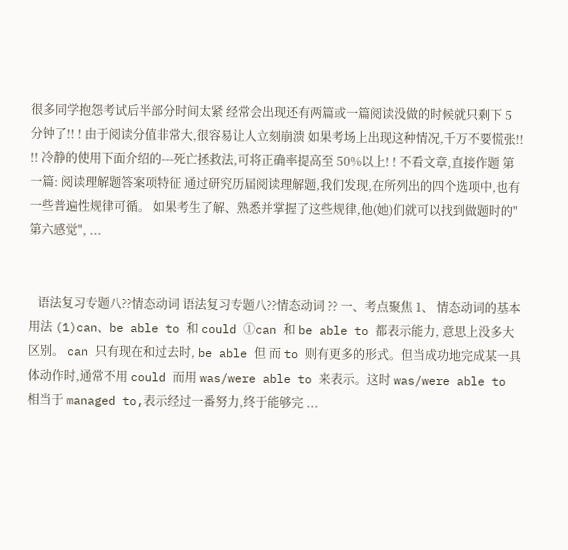很多同学抱怨考试后半部分时间太紧 经常会出现还有两篇或一篇阅读没做的时候就只剩下 5 分钟了!! ! 由于阅读分值非常大,很容易让人立刻崩溃 如果考场上出现这种情况,千万不要慌张!! !! 冷静的使用下面介绍的---死亡拯救法,可将正确率提高至 50%以上! ! 不看文章,直接作题 第一篇: 阅读理解题答案项特征 通过研究历届阅读理解题,我们发现,在所列出的四个选项中,也有一些普遍性规律可循。 如果考生了解、熟悉并掌握了这些规律,他(她)们就可以找到做题时的"第六感觉", ...


   语法复习专题八??情态动词 语法复习专题八??情态动词 ?? 一、考点聚焦 1、 情态动词的基本用法 (1)can、be able to 和 could ①can 和 be able to 都表示能力, 意思上没多大区别。 can 只有现在和过去时, be able 但 而 to 则有更多的形式。但当成功地完成某一具体动作时,通常不用 could 而用 was/were able to 来表示。这时 was/were able to 相当于 managed to,表示经过一番努力,终于能够完 ...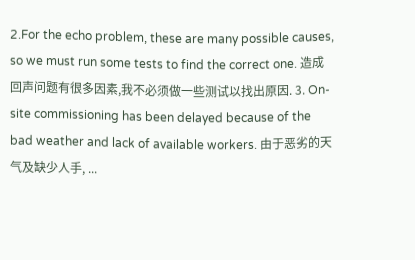2.For the echo problem, these are many possible causes, so we must run some tests to find the correct one. 造成回声问题有很多因素,我不必须做一些测试以找出原因. 3. On-site commissioning has been delayed because of the bad weather and lack of available workers. 由于恶劣的天气及缺少人手, ...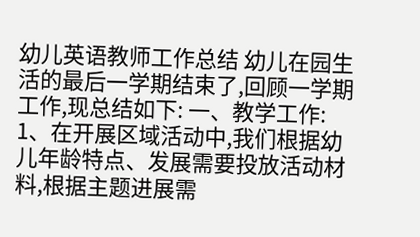幼儿英语教师工作总结 幼儿在园生活的最后一学期结束了,回顾一学期工作,现总结如下: 一、教学工作: 1、在开展区域活动中,我们根据幼儿年龄特点、发展需要投放活动材料,根据主题进展需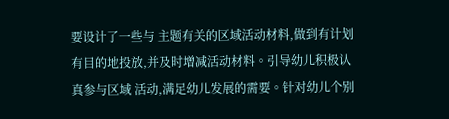要设计了一些与 主题有关的区域活动材料,做到有计划有目的地投放,并及时增减活动材料。引导幼儿积极认真参与区域 活动,满足幼儿发展的需要。针对幼儿个别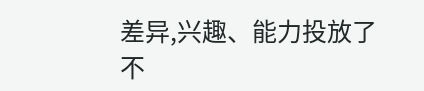差异,兴趣、能力投放了不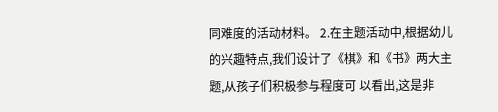同难度的活动材料。 2.在主题活动中,根据幼儿的兴趣特点,我们设计了《棋》和《书》两大主题,从孩子们积极参与程度可 以看出,这是非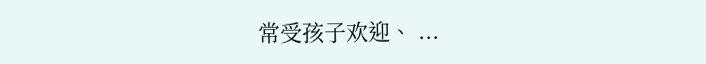常受孩子欢迎、 ...